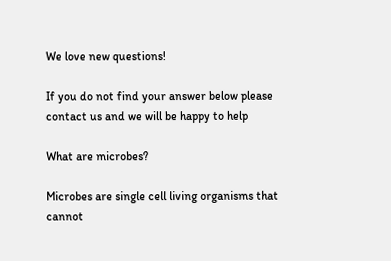We love new questions!

If you do not find your answer below please contact us and we will be happy to help

What are microbes?

Microbes are single cell living organisms that cannot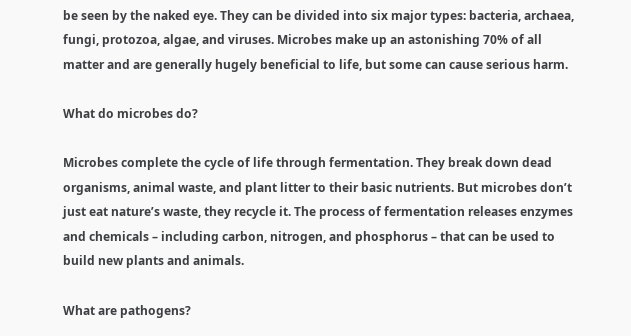be seen by the naked eye. They can be divided into six major types: bacteria, archaea, fungi, protozoa, algae, and viruses. Microbes make up an astonishing 70% of all matter and are generally hugely beneficial to life, but some can cause serious harm.

What do microbes do?

Microbes complete the cycle of life through fermentation. They break down dead organisms, animal waste, and plant litter to their basic nutrients. But microbes don’t just eat nature’s waste, they recycle it. The process of fermentation releases enzymes and chemicals – including carbon, nitrogen, and phosphorus – that can be used to build new plants and animals.

What are pathogens?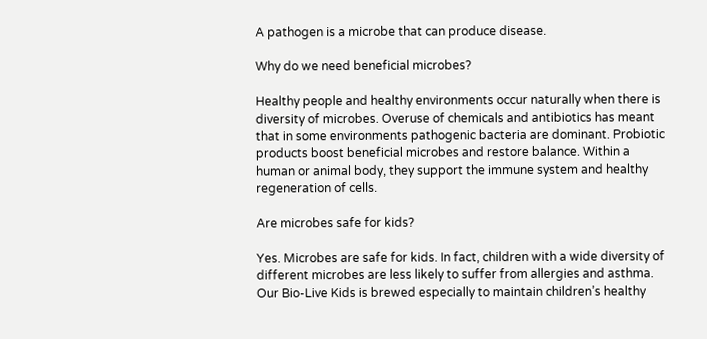A pathogen is a microbe that can produce disease.

Why do we need beneficial microbes?

Healthy people and healthy environments occur naturally when there is diversity of microbes. Overuse of chemicals and antibiotics has meant that in some environments pathogenic bacteria are dominant. Probiotic products boost beneficial microbes and restore balance. Within a human or animal body, they support the immune system and healthy regeneration of cells.

Are microbes safe for kids?

Yes. Microbes are safe for kids. In fact, children with a wide diversity of different microbes are less likely to suffer from allergies and asthma. Our Bio-Live Kids is brewed especially to maintain children’s healthy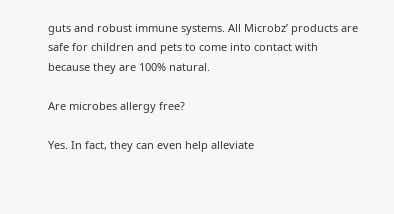guts and robust immune systems. All Microbz’ products are safe for children and pets to come into contact with because they are 100% natural.

Are microbes allergy free?

Yes. In fact, they can even help alleviate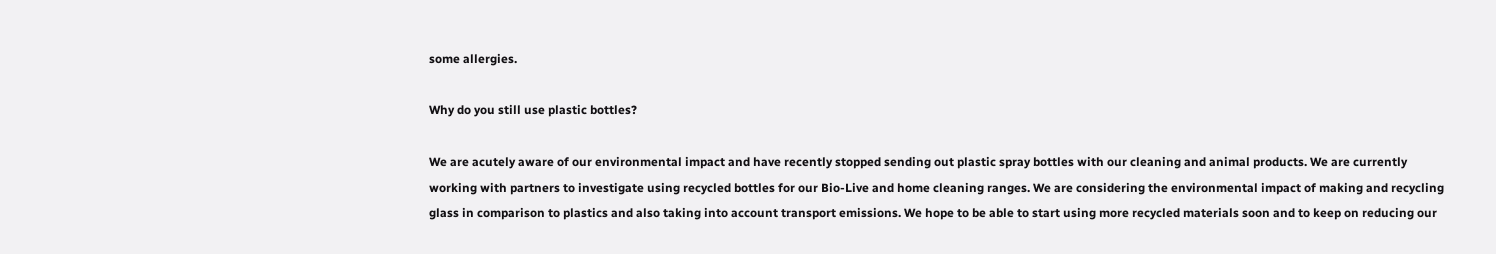some allergies.

Why do you still use plastic bottles?

We are acutely aware of our environmental impact and have recently stopped sending out plastic spray bottles with our cleaning and animal products. We are currently working with partners to investigate using recycled bottles for our Bio-Live and home cleaning ranges. We are considering the environmental impact of making and recycling glass in comparison to plastics and also taking into account transport emissions. We hope to be able to start using more recycled materials soon and to keep on reducing our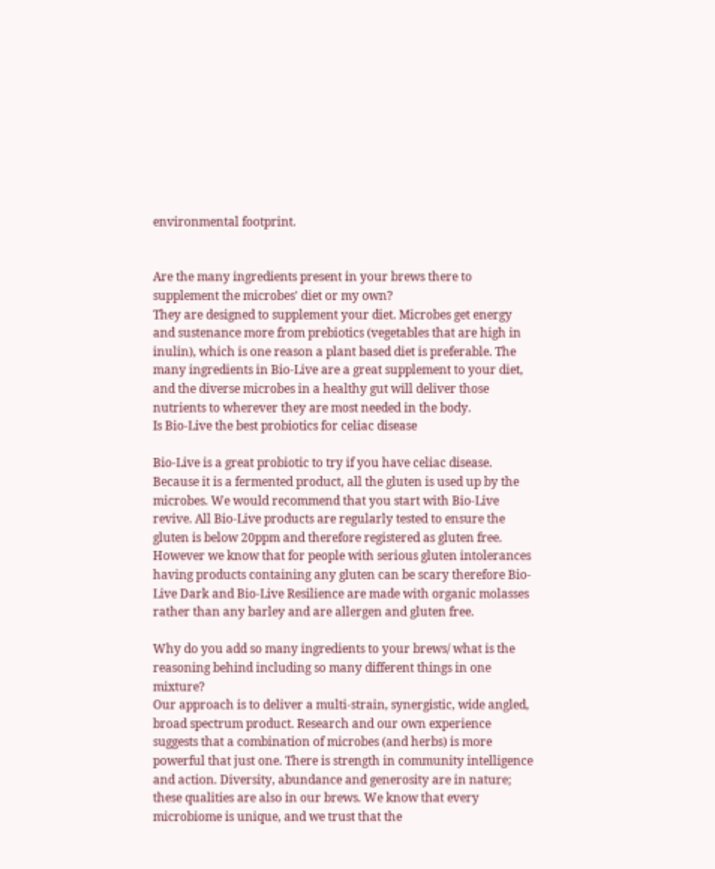environmental footprint.


Are the many ingredients present in your brews there to supplement the microbes' diet or my own?
They are designed to supplement your diet. Microbes get energy and sustenance more from prebiotics (vegetables that are high in inulin), which is one reason a plant based diet is preferable. The many ingredients in Bio-Live are a great supplement to your diet, and the diverse microbes in a healthy gut will deliver those nutrients to wherever they are most needed in the body.
Is Bio-Live the best probiotics for celiac disease

Bio-Live is a great probiotic to try if you have celiac disease. Because it is a fermented product, all the gluten is used up by the microbes. We would recommend that you start with Bio-Live revive. All Bio-Live products are regularly tested to ensure the gluten is below 20ppm and therefore registered as gluten free. However we know that for people with serious gluten intolerances having products containing any gluten can be scary therefore Bio-Live Dark and Bio-Live Resilience are made with organic molasses rather than any barley and are allergen and gluten free.

Why do you add so many ingredients to your brews/ what is the reasoning behind including so many different things in one mixture?
Our approach is to deliver a multi-strain, synergistic, wide angled, broad spectrum product. Research and our own experience suggests that a combination of microbes (and herbs) is more powerful that just one. There is strength in community intelligence and action. Diversity, abundance and generosity are in nature; these qualities are also in our brews. We know that every microbiome is unique, and we trust that the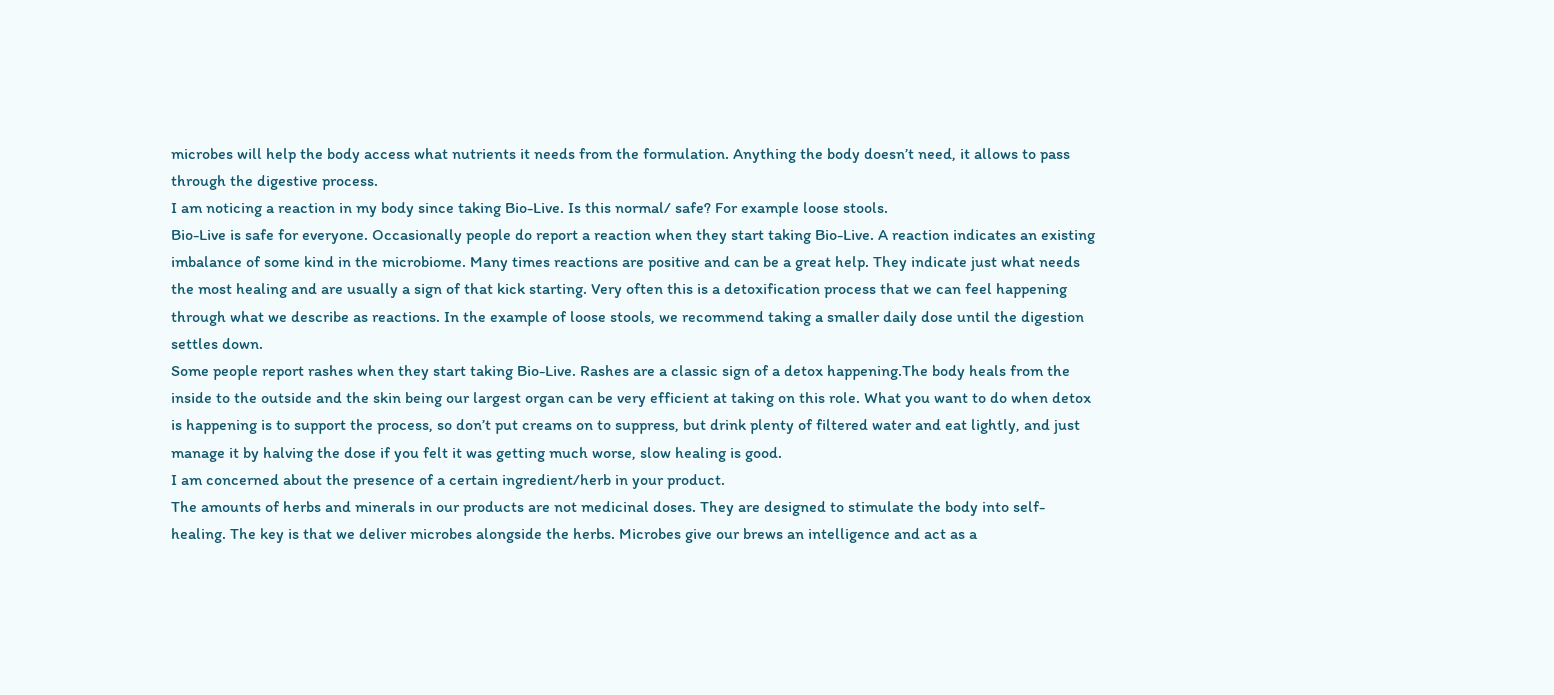microbes will help the body access what nutrients it needs from the formulation. Anything the body doesn’t need, it allows to pass through the digestive process.
I am noticing a reaction in my body since taking Bio-Live. Is this normal/ safe? For example loose stools.
Bio-Live is safe for everyone. Occasionally people do report a reaction when they start taking Bio-Live. A reaction indicates an existing imbalance of some kind in the microbiome. Many times reactions are positive and can be a great help. They indicate just what needs the most healing and are usually a sign of that kick starting. Very often this is a detoxification process that we can feel happening through what we describe as reactions. In the example of loose stools, we recommend taking a smaller daily dose until the digestion settles down.
Some people report rashes when they start taking Bio-Live. Rashes are a classic sign of a detox happening.The body heals from the inside to the outside and the skin being our largest organ can be very efficient at taking on this role. What you want to do when detox is happening is to support the process, so don’t put creams on to suppress, but drink plenty of filtered water and eat lightly, and just manage it by halving the dose if you felt it was getting much worse, slow healing is good.
I am concerned about the presence of a certain ingredient/herb in your product.
The amounts of herbs and minerals in our products are not medicinal doses. They are designed to stimulate the body into self-healing. The key is that we deliver microbes alongside the herbs. Microbes give our brews an intelligence and act as a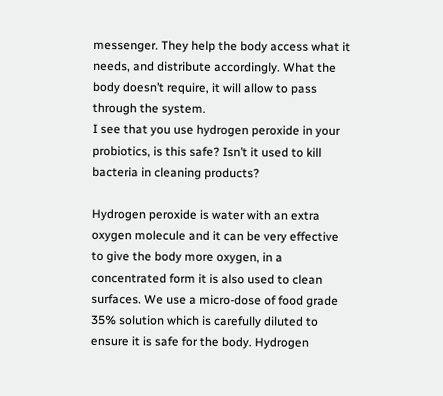messenger. They help the body access what it needs, and distribute accordingly. What the body doesn’t require, it will allow to pass through the system.
I see that you use hydrogen peroxide in your probiotics, is this safe? Isn’t it used to kill bacteria in cleaning products?

Hydrogen peroxide is water with an extra oxygen molecule and it can be very effective to give the body more oxygen, in a concentrated form it is also used to clean surfaces. We use a micro-dose of food grade 35% solution which is carefully diluted to ensure it is safe for the body. Hydrogen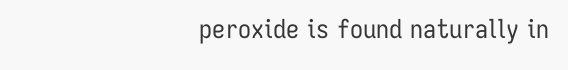peroxide is found naturally in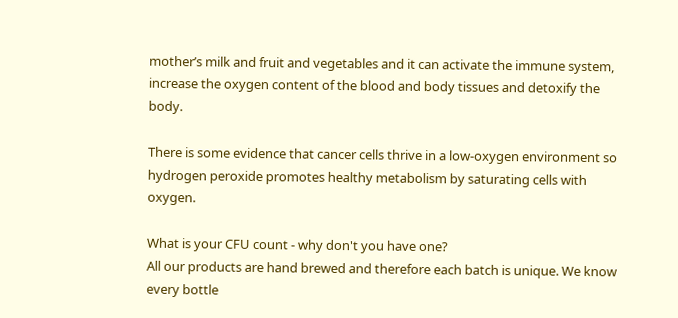mother’s milk and fruit and vegetables and it can activate the immune system, increase the oxygen content of the blood and body tissues and detoxify the body.

There is some evidence that cancer cells thrive in a low-oxygen environment so hydrogen peroxide promotes healthy metabolism by saturating cells with oxygen.

What is your CFU count - why don't you have one?
All our products are hand brewed and therefore each batch is unique. We know every bottle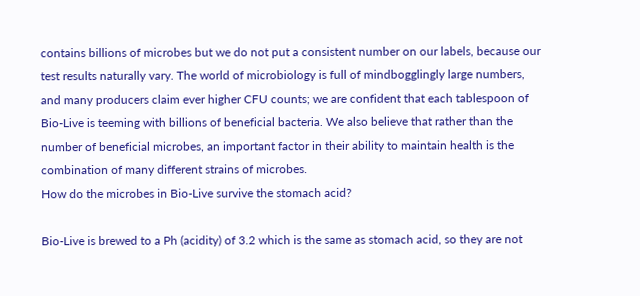contains billions of microbes but we do not put a consistent number on our labels, because our test results naturally vary. The world of microbiology is full of mindbogglingly large numbers, and many producers claim ever higher CFU counts; we are confident that each tablespoon of Bio-Live is teeming with billions of beneficial bacteria. We also believe that rather than the number of beneficial microbes, an important factor in their ability to maintain health is the combination of many different strains of microbes.
How do the microbes in Bio-Live survive the stomach acid?

Bio-Live is brewed to a Ph (acidity) of 3.2 which is the same as stomach acid, so they are not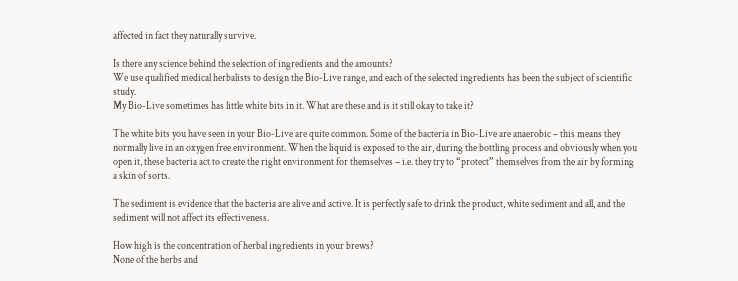affected in fact they naturally survive.

Is there any science behind the selection of ingredients and the amounts?
We use qualified medical herbalists to design the Bio-Live range, and each of the selected ingredients has been the subject of scientific study.
My Bio-Live sometimes has little white bits in it. What are these and is it still okay to take it?

The white bits you have seen in your Bio-Live are quite common. Some of the bacteria in Bio-Live are anaerobic – this means they normally live in an oxygen free environment. When the liquid is exposed to the air, during the bottling process and obviously when you open it, these bacteria act to create the right environment for themselves – i.e. they try to “protect” themselves from the air by forming a skin of sorts.

The sediment is evidence that the bacteria are alive and active. It is perfectly safe to drink the product, white sediment and all, and the sediment will not affect its effectiveness.

How high is the concentration of herbal ingredients in your brews?
None of the herbs and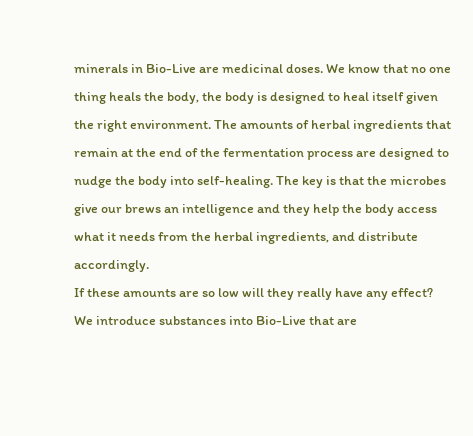minerals in Bio-Live are medicinal doses. We know that no one thing heals the body, the body is designed to heal itself given the right environment. The amounts of herbal ingredients that remain at the end of the fermentation process are designed to nudge the body into self-healing. The key is that the microbes give our brews an intelligence and they help the body access what it needs from the herbal ingredients, and distribute accordingly.
If these amounts are so low will they really have any effect?
We introduce substances into Bio-Live that are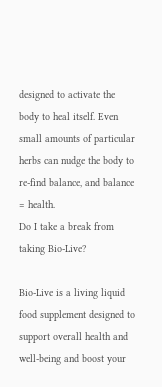designed to activate the body to heal itself. Even small amounts of particular herbs can nudge the body to re-find balance, and balance = health.
Do I take a break from taking Bio-Live?

Bio-Live is a living liquid food supplement designed to support overall health and well-being and boost your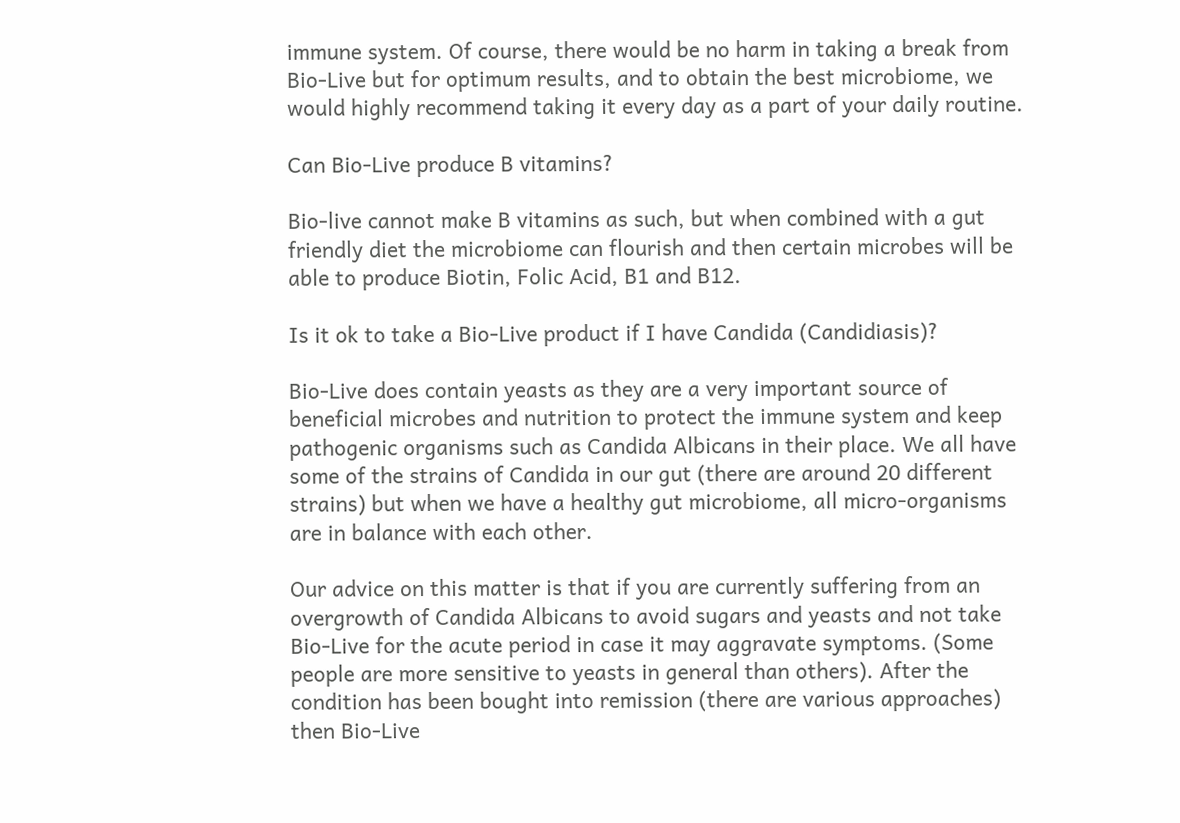immune system. Of course, there would be no harm in taking a break from Bio-Live but for optimum results, and to obtain the best microbiome, we would highly recommend taking it every day as a part of your daily routine.

Can Bio-Live produce B vitamins?

Bio-live cannot make B vitamins as such, but when combined with a gut friendly diet the microbiome can flourish and then certain microbes will be able to produce Biotin, Folic Acid, B1 and B12.

Is it ok to take a Bio-Live product if I have Candida (Candidiasis)?

Bio-Live does contain yeasts as they are a very important source of beneficial microbes and nutrition to protect the immune system and keep pathogenic organisms such as Candida Albicans in their place. We all have some of the strains of Candida in our gut (there are around 20 different strains) but when we have a healthy gut microbiome, all micro-organisms are in balance with each other.

Our advice on this matter is that if you are currently suffering from an overgrowth of Candida Albicans to avoid sugars and yeasts and not take Bio-Live for the acute period in case it may aggravate symptoms. (Some people are more sensitive to yeasts in general than others). After the condition has been bought into remission (there are various approaches) then Bio-Live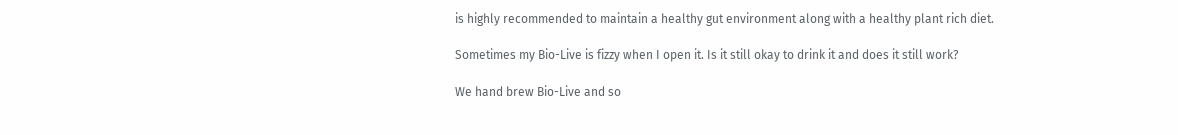is highly recommended to maintain a healthy gut environment along with a healthy plant rich diet.

Sometimes my Bio-Live is fizzy when I open it. Is it still okay to drink it and does it still work?

We hand brew Bio-Live and so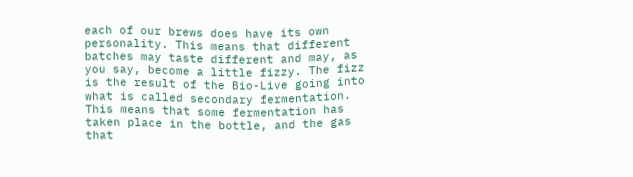each of our brews does have its own personality. This means that different batches may taste different and may, as you say, become a little fizzy. The fizz is the result of the Bio-Live going into what is called secondary fermentation. This means that some fermentation has taken place in the bottle, and the gas that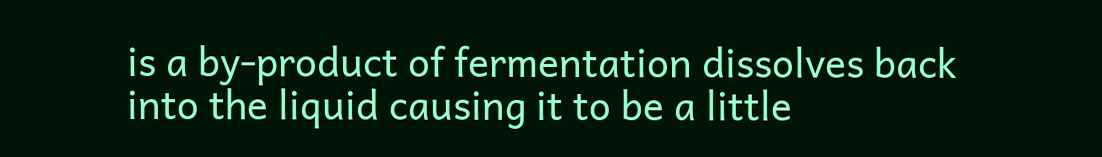is a by-product of fermentation dissolves back into the liquid causing it to be a little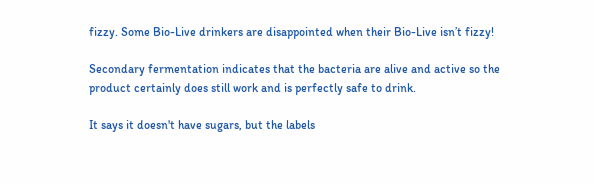fizzy. Some Bio-Live drinkers are disappointed when their Bio-Live isn’t fizzy!

Secondary fermentation indicates that the bacteria are alive and active so the product certainly does still work and is perfectly safe to drink.

It says it doesn't have sugars, but the labels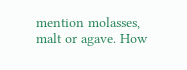mention molasses, malt or agave. How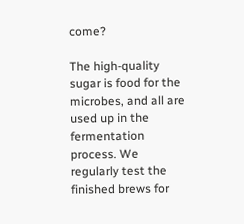come?

The high-quality sugar is food for the microbes, and all are used up in the fermentation process. We regularly test the finished brews for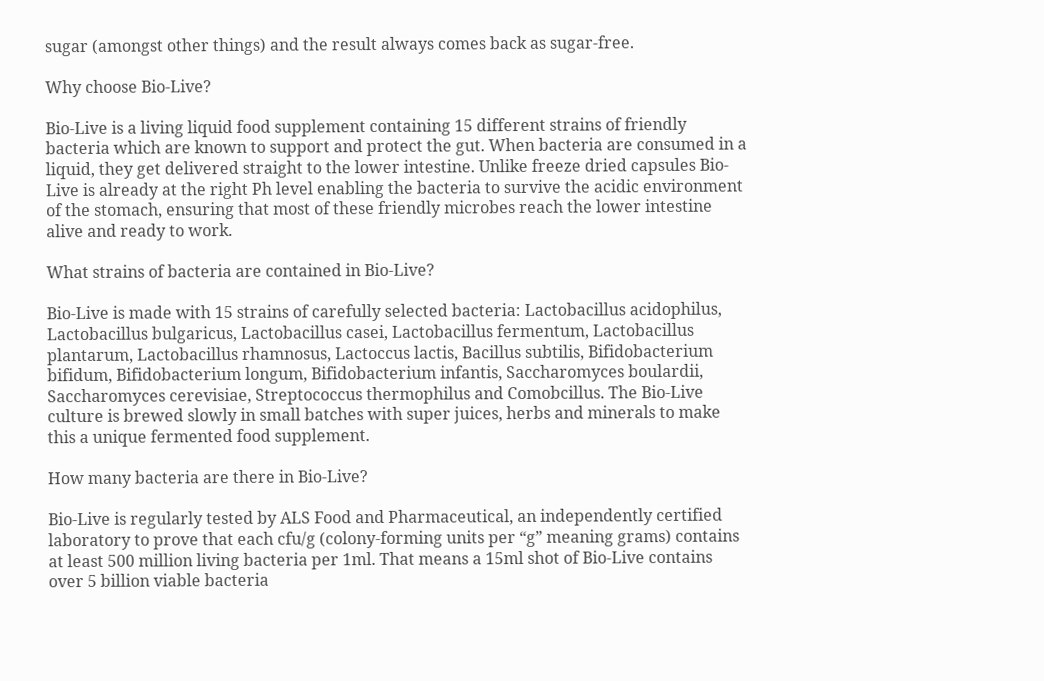sugar (amongst other things) and the result always comes back as sugar-free.

Why choose Bio-Live?

Bio-Live is a living liquid food supplement containing 15 different strains of friendly bacteria which are known to support and protect the gut. When bacteria are consumed in a liquid, they get delivered straight to the lower intestine. Unlike freeze dried capsules Bio-Live is already at the right Ph level enabling the bacteria to survive the acidic environment of the stomach, ensuring that most of these friendly microbes reach the lower intestine alive and ready to work.

What strains of bacteria are contained in Bio-Live?

Bio-Live is made with 15 strains of carefully selected bacteria: Lactobacillus acidophilus, Lactobacillus bulgaricus, Lactobacillus casei, Lactobacillus fermentum, Lactobacillus plantarum, Lactobacillus rhamnosus, Lactoccus lactis, Bacillus subtilis, Bifidobacterium bifidum, Bifidobacterium longum, Bifidobacterium infantis, Saccharomyces boulardii, Saccharomyces cerevisiae, Streptococcus thermophilus and Comobcillus. The Bio-Live culture is brewed slowly in small batches with super juices, herbs and minerals to make this a unique fermented food supplement.

How many bacteria are there in Bio-Live?

Bio-Live is regularly tested by ALS Food and Pharmaceutical, an independently certified laboratory to prove that each cfu/g (colony-forming units per “g” meaning grams) contains at least 500 million living bacteria per 1ml. That means a 15ml shot of Bio-Live contains over 5 billion viable bacteria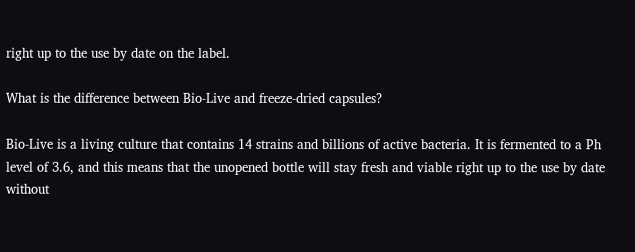right up to the use by date on the label.

What is the difference between Bio-Live and freeze-dried capsules?

Bio-Live is a living culture that contains 14 strains and billions of active bacteria. It is fermented to a Ph level of 3.6, and this means that the unopened bottle will stay fresh and viable right up to the use by date without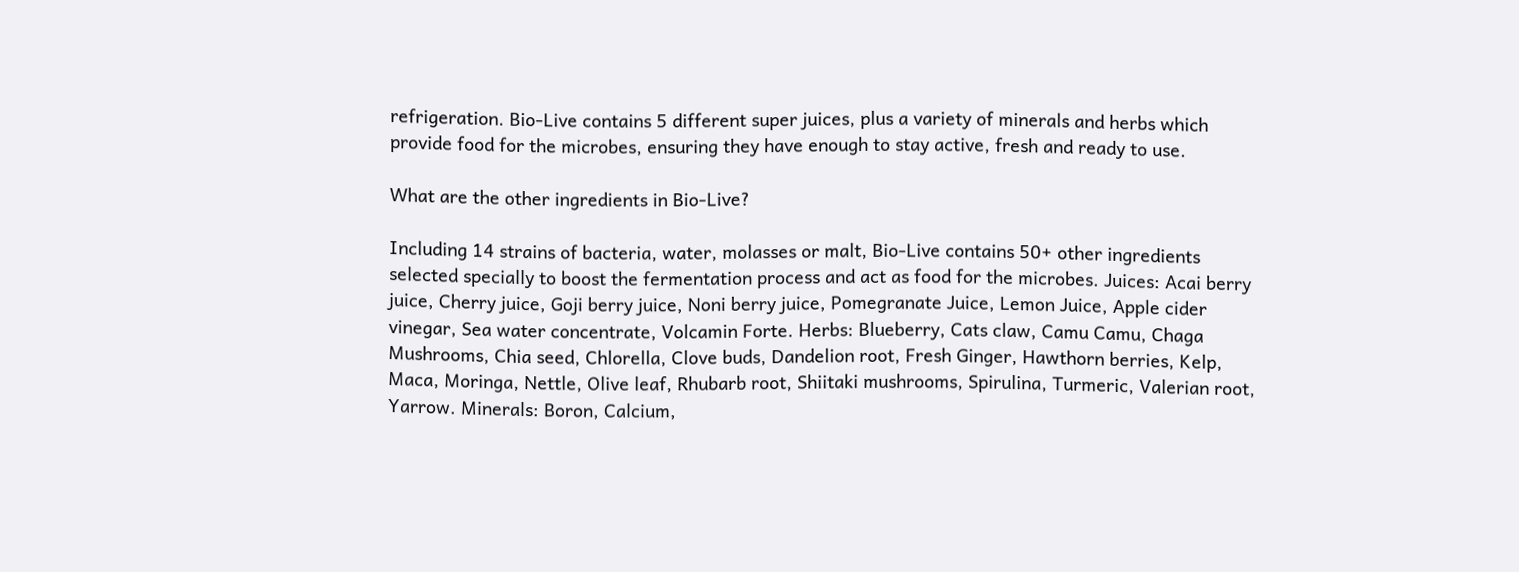refrigeration. Bio-Live contains 5 different super juices, plus a variety of minerals and herbs which provide food for the microbes, ensuring they have enough to stay active, fresh and ready to use.

What are the other ingredients in Bio-Live?

Including 14 strains of bacteria, water, molasses or malt, Bio-Live contains 50+ other ingredients selected specially to boost the fermentation process and act as food for the microbes. Juices: Acai berry juice, Cherry juice, Goji berry juice, Noni berry juice, Pomegranate Juice, Lemon Juice, Apple cider vinegar, Sea water concentrate, Volcamin Forte. Herbs: Blueberry, Cats claw, Camu Camu, Chaga Mushrooms, Chia seed, Chlorella, Clove buds, Dandelion root, Fresh Ginger, Hawthorn berries, Kelp, Maca, Moringa, Nettle, Olive leaf, Rhubarb root, Shiitaki mushrooms, Spirulina, Turmeric, Valerian root, Yarrow. Minerals: Boron, Calcium,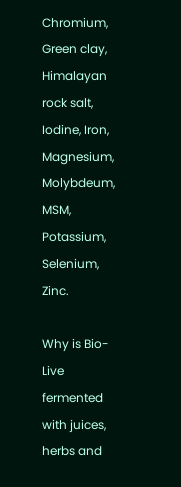Chromium, Green clay, Himalayan rock salt, Iodine, Iron, Magnesium, Molybdeum, MSM, Potassium, Selenium, Zinc.

Why is Bio-Live fermented with juices, herbs and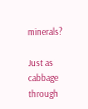minerals?

Just as cabbage through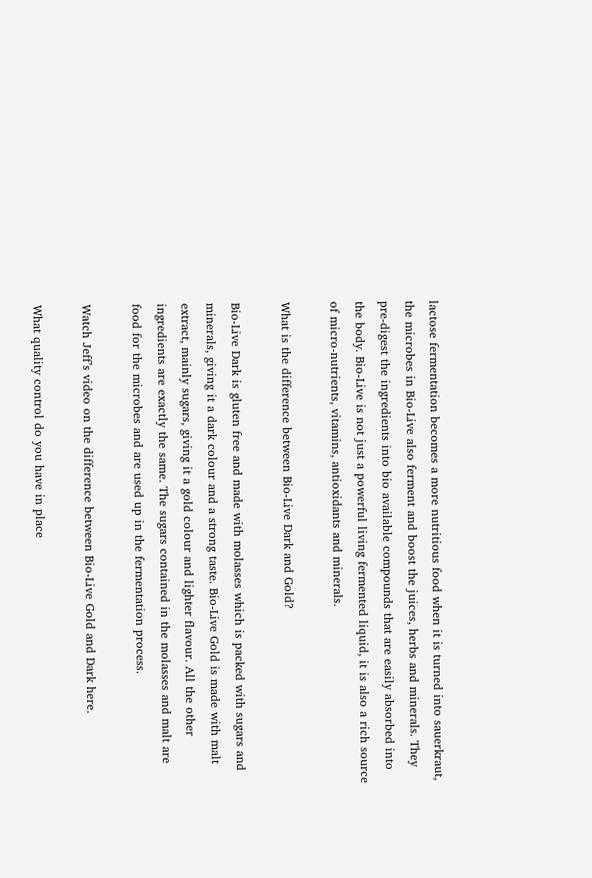lactose fermentation becomes a more nutritious food when it is turned into sauerkraut, the microbes in Bio-Live also ferment and boost the juices, herbs and minerals. They pre-digest the ingredients into bio available compounds that are easily absorbed into the body. Bio-Live is not just a powerful living fermented liquid, it is also a rich source of micro-nutrients, vitamins, antioxidants and minerals.

What is the difference between Bio-Live Dark and Gold?

Bio-Live Dark is gluten free and made with molasses which is packed with sugars and minerals, giving it a dark colour and a strong taste. Bio-Live Gold is made with malt extract, mainly sugars, giving it a gold colour and lighter flavour. All the other ingredients are exactly the same. The sugars contained in the molasses and malt are food for the microbes and are used up in the fermentation process.

Watch Jeff’s video on the difference between Bio-Live Gold and Dark here.

What quality control do you have in place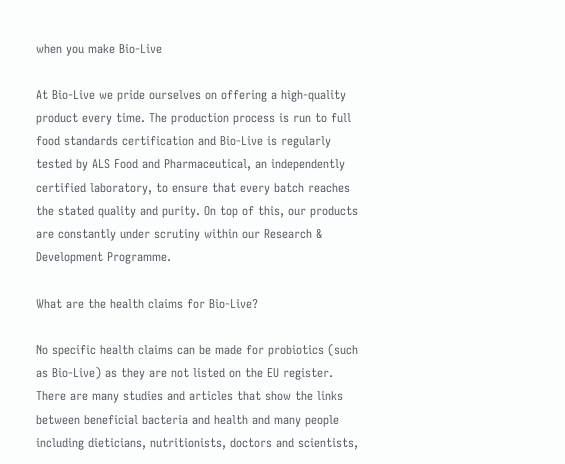when you make Bio-Live

At Bio-Live we pride ourselves on offering a high-quality product every time. The production process is run to full food standards certification and Bio-Live is regularly tested by ALS Food and Pharmaceutical, an independently certified laboratory, to ensure that every batch reaches the stated quality and purity. On top of this, our products are constantly under scrutiny within our Research & Development Programme.

What are the health claims for Bio-Live?

No specific health claims can be made for probiotics (such as Bio-Live) as they are not listed on the EU register. There are many studies and articles that show the links between beneficial bacteria and health and many people including dieticians, nutritionists, doctors and scientists,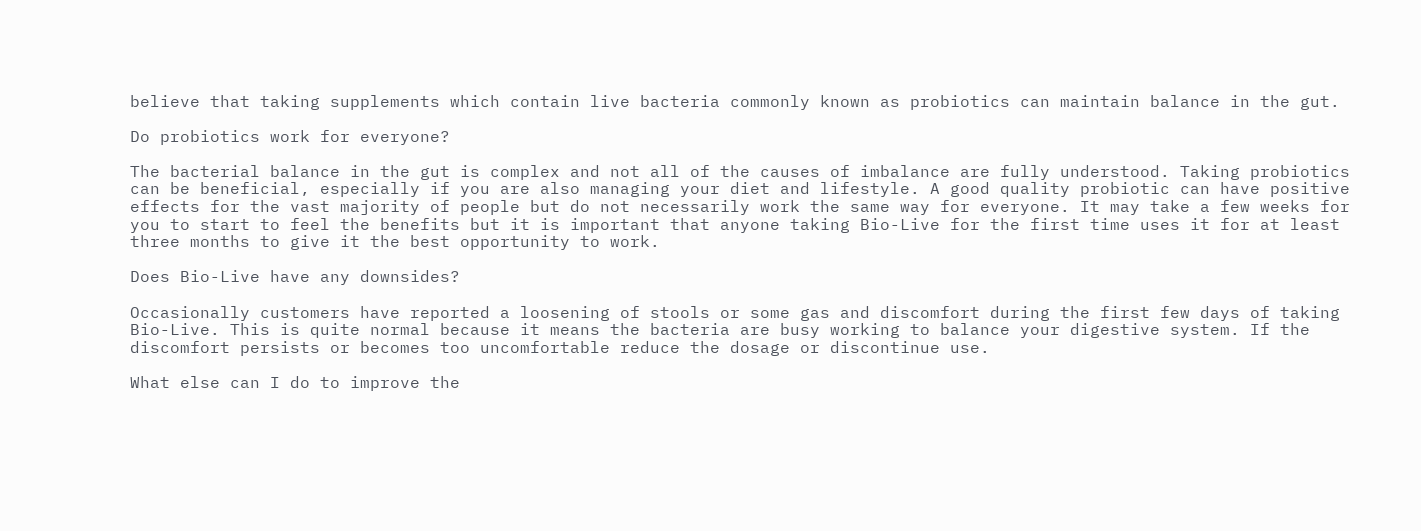believe that taking supplements which contain live bacteria commonly known as probiotics can maintain balance in the gut.

Do probiotics work for everyone?

The bacterial balance in the gut is complex and not all of the causes of imbalance are fully understood. Taking probiotics can be beneficial, especially if you are also managing your diet and lifestyle. A good quality probiotic can have positive effects for the vast majority of people but do not necessarily work the same way for everyone. It may take a few weeks for you to start to feel the benefits but it is important that anyone taking Bio-Live for the first time uses it for at least three months to give it the best opportunity to work.

Does Bio-Live have any downsides?

Occasionally customers have reported a loosening of stools or some gas and discomfort during the first few days of taking Bio-Live. This is quite normal because it means the bacteria are busy working to balance your digestive system. If the discomfort persists or becomes too uncomfortable reduce the dosage or discontinue use.

What else can I do to improve the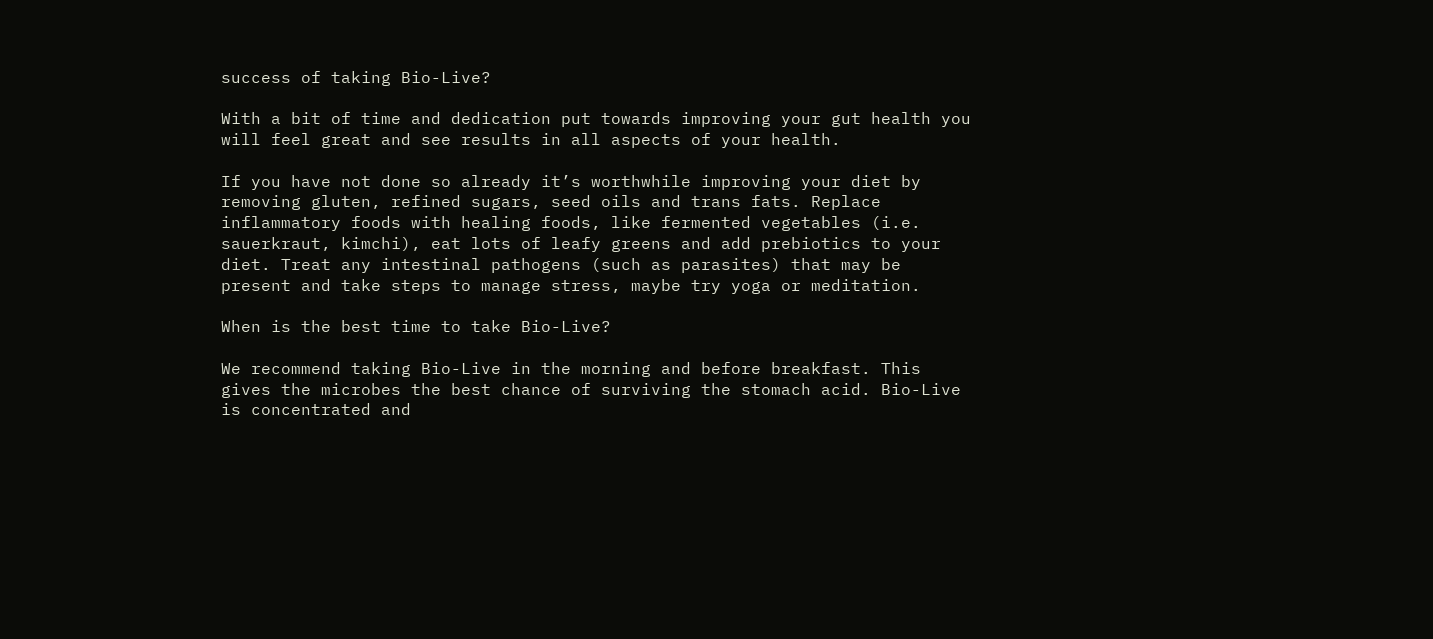success of taking Bio-Live?

With a bit of time and dedication put towards improving your gut health you will feel great and see results in all aspects of your health.

If you have not done so already it’s worthwhile improving your diet by removing gluten, refined sugars, seed oils and trans fats. Replace inflammatory foods with healing foods, like fermented vegetables (i.e. sauerkraut, kimchi), eat lots of leafy greens and add prebiotics to your diet. Treat any intestinal pathogens (such as parasites) that may be present and take steps to manage stress, maybe try yoga or meditation.

When is the best time to take Bio-Live?

We recommend taking Bio-Live in the morning and before breakfast. This gives the microbes the best chance of surviving the stomach acid. Bio-Live is concentrated and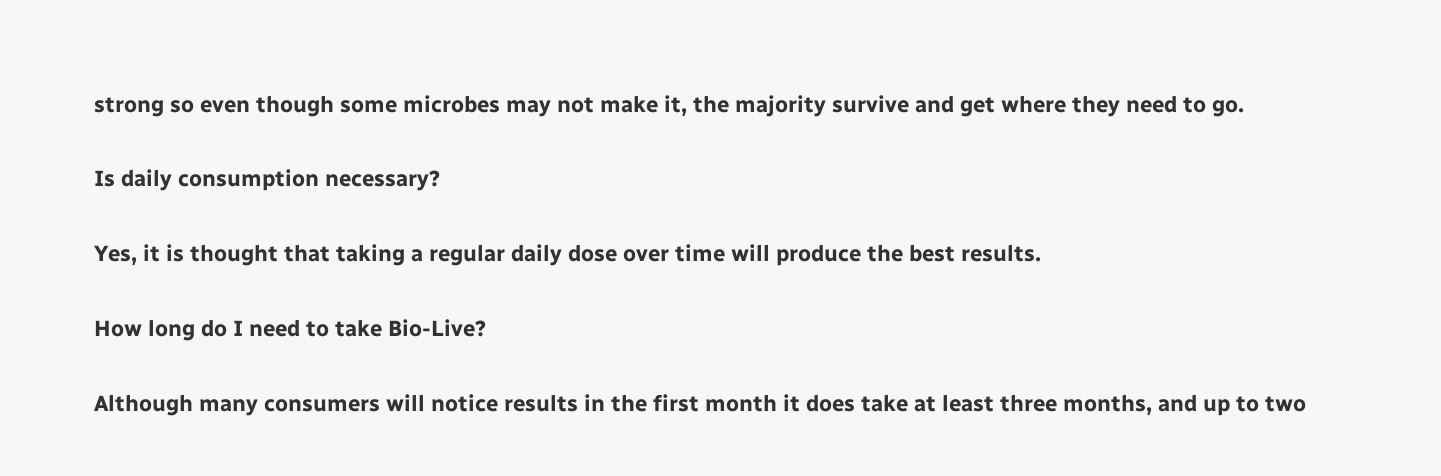strong so even though some microbes may not make it, the majority survive and get where they need to go.

Is daily consumption necessary?

Yes, it is thought that taking a regular daily dose over time will produce the best results.

How long do I need to take Bio-Live?

Although many consumers will notice results in the first month it does take at least three months, and up to two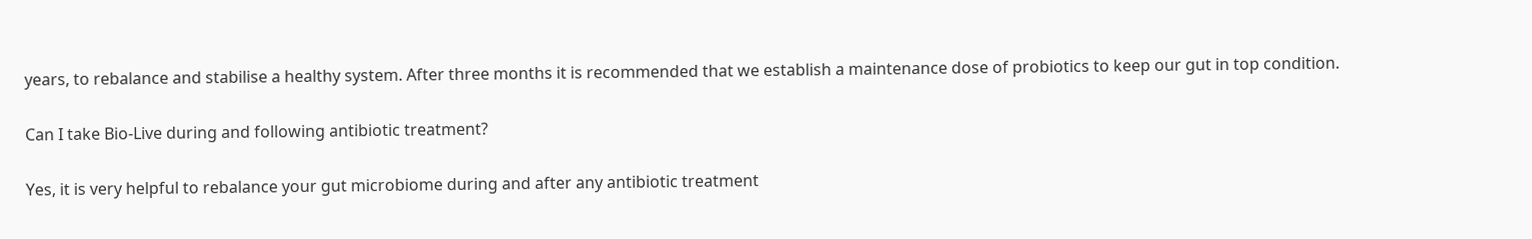years, to rebalance and stabilise a healthy system. After three months it is recommended that we establish a maintenance dose of probiotics to keep our gut in top condition.

Can I take Bio-Live during and following antibiotic treatment?

Yes, it is very helpful to rebalance your gut microbiome during and after any antibiotic treatment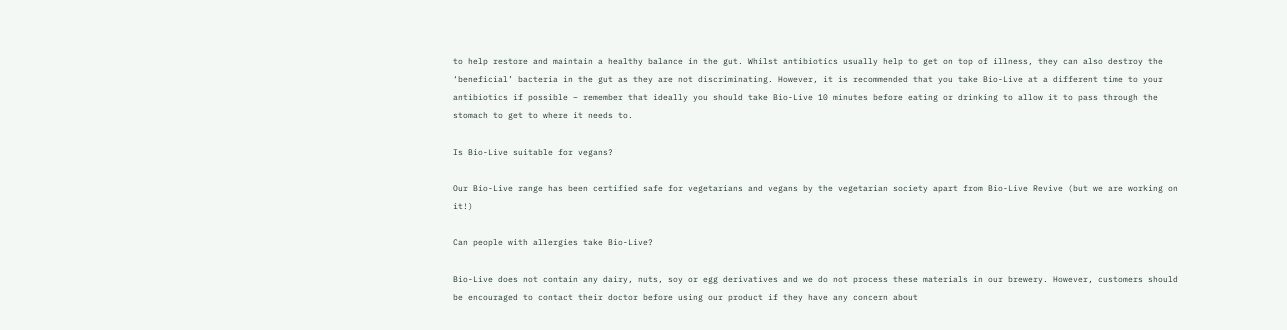to help restore and maintain a healthy balance in the gut. Whilst antibiotics usually help to get on top of illness, they can also destroy the ‘beneficial’ bacteria in the gut as they are not discriminating. However, it is recommended that you take Bio-Live at a different time to your antibiotics if possible – remember that ideally you should take Bio-Live 10 minutes before eating or drinking to allow it to pass through the stomach to get to where it needs to.

Is Bio-Live suitable for vegans?

Our Bio-Live range has been certified safe for vegetarians and vegans by the vegetarian society apart from Bio-Live Revive (but we are working on it!)

Can people with allergies take Bio-Live?

Bio-Live does not contain any dairy, nuts, soy or egg derivatives and we do not process these materials in our brewery. However, customers should be encouraged to contact their doctor before using our product if they have any concern about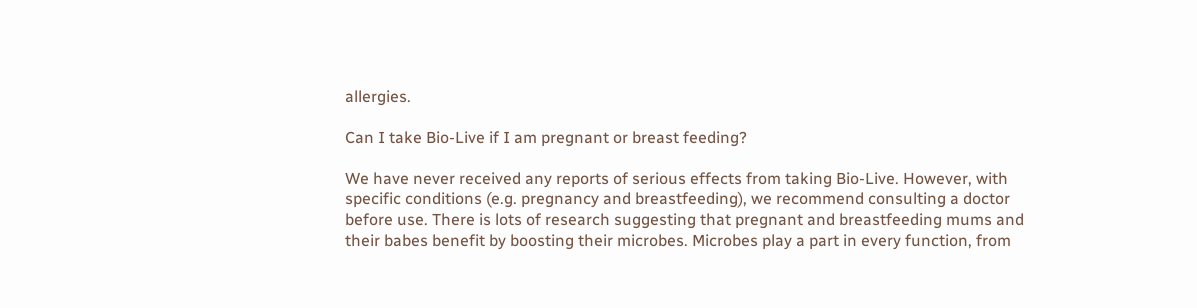allergies.

Can I take Bio-Live if I am pregnant or breast feeding?

We have never received any reports of serious effects from taking Bio-Live. However, with specific conditions (e.g. pregnancy and breastfeeding), we recommend consulting a doctor before use. There is lots of research suggesting that pregnant and breastfeeding mums and their babes benefit by boosting their microbes. Microbes play a part in every function, from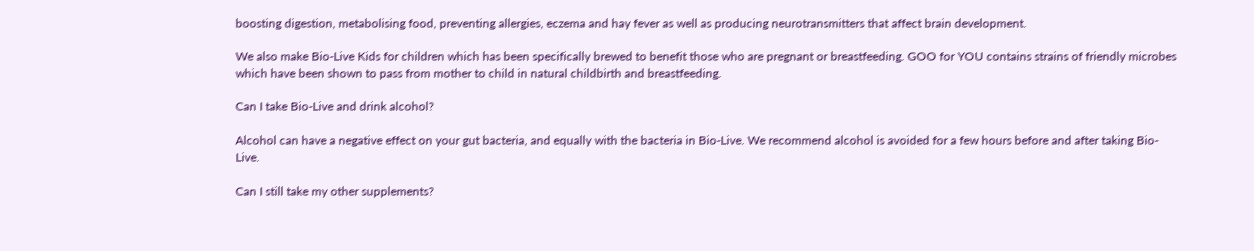boosting digestion, metabolising food, preventing allergies, eczema and hay fever as well as producing neurotransmitters that affect brain development.

We also make Bio-Live Kids for children which has been specifically brewed to benefit those who are pregnant or breastfeeding. GOO for YOU contains strains of friendly microbes which have been shown to pass from mother to child in natural childbirth and breastfeeding.

Can I take Bio-Live and drink alcohol?

Alcohol can have a negative effect on your gut bacteria, and equally with the bacteria in Bio-Live. We recommend alcohol is avoided for a few hours before and after taking Bio-Live.

Can I still take my other supplements?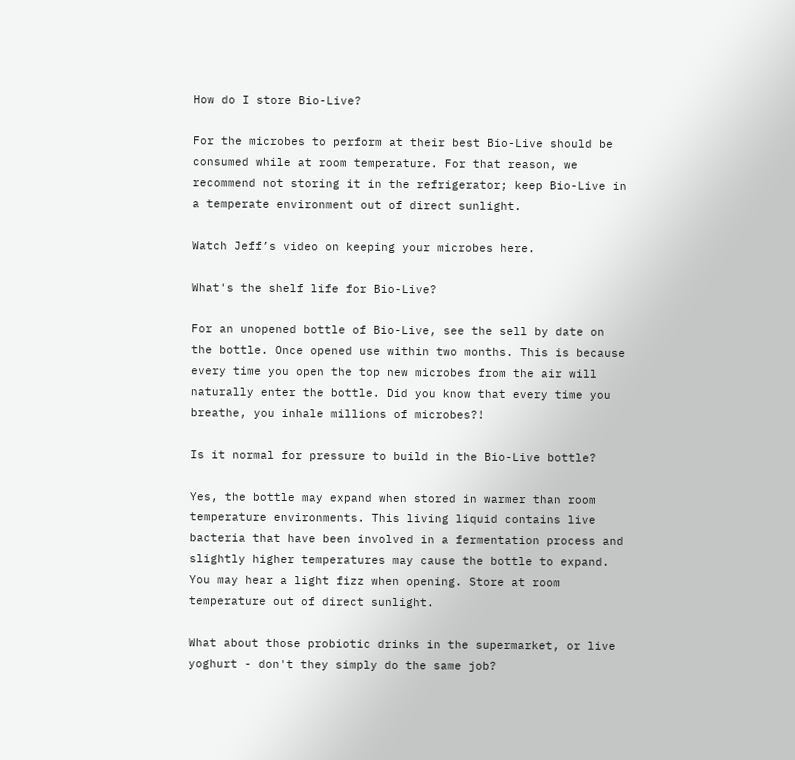How do I store Bio-Live?

For the microbes to perform at their best Bio-Live should be consumed while at room temperature. For that reason, we recommend not storing it in the refrigerator; keep Bio-Live in a temperate environment out of direct sunlight.

Watch Jeff’s video on keeping your microbes here.

What's the shelf life for Bio-Live?

For an unopened bottle of Bio-Live, see the sell by date on the bottle. Once opened use within two months. This is because every time you open the top new microbes from the air will naturally enter the bottle. Did you know that every time you breathe, you inhale millions of microbes?!

Is it normal for pressure to build in the Bio-Live bottle?

Yes, the bottle may expand when stored in warmer than room temperature environments. This living liquid contains live bacteria that have been involved in a fermentation process and slightly higher temperatures may cause the bottle to expand. You may hear a light fizz when opening. Store at room temperature out of direct sunlight.

What about those probiotic drinks in the supermarket, or live yoghurt - don't they simply do the same job?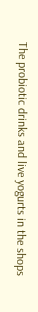The probiotic drinks and live yogurts in the shops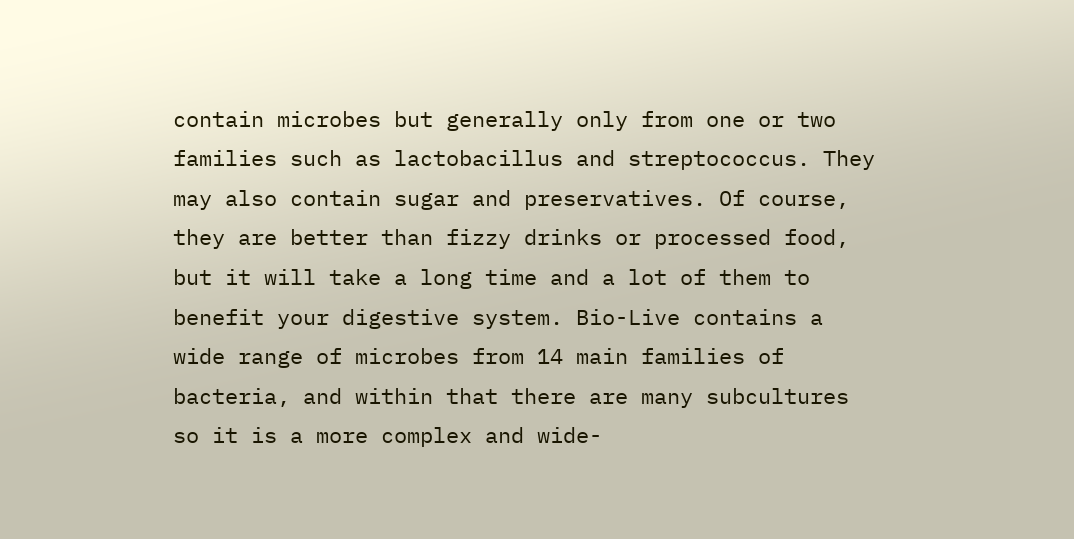contain microbes but generally only from one or two families such as lactobacillus and streptococcus. They may also contain sugar and preservatives. Of course, they are better than fizzy drinks or processed food, but it will take a long time and a lot of them to benefit your digestive system. Bio-Live contains a wide range of microbes from 14 main families of bacteria, and within that there are many subcultures so it is a more complex and wide-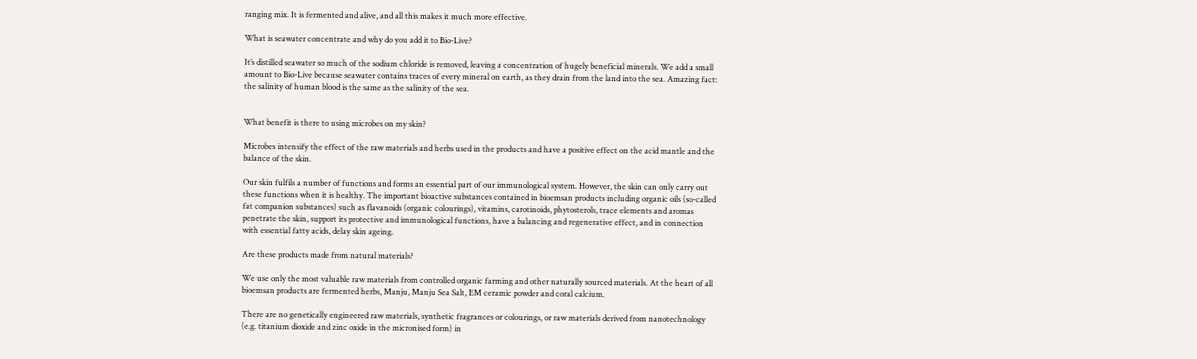ranging mix. It is fermented and alive, and all this makes it much more effective.

What is seawater concentrate and why do you add it to Bio-Live?

It’s distilled seawater so much of the sodium chloride is removed, leaving a concentration of hugely beneficial minerals. We add a small amount to Bio-Live because seawater contains traces of every mineral on earth, as they drain from the land into the sea. Amazing fact: the salinity of human blood is the same as the salinity of the sea.


What benefit is there to using microbes on my skin?

Microbes intensify the effect of the raw materials and herbs used in the products and have a positive effect on the acid mantle and the balance of the skin.

Our skin fulfils a number of functions and forms an essential part of our immunological system. However, the skin can only carry out these functions when it is healthy. The important bioactive substances contained in bioemsan products including organic oils (so-called fat companion substances) such as flavanoids (organic colourings), vitamins, carotinoids, phytosterols, trace elements and aromas penetrate the skin, support its protective and immunological functions, have a balancing and regenerative effect, and in connection with essential fatty acids, delay skin ageing.

Are these products made from natural materials?

We use only the most valuable raw materials from controlled organic farming and other naturally sourced materials. At the heart of all bioemsan products are fermented herbs, Manju, Manju Sea Salt, EM ceramic powder and coral calcium.

There are no genetically engineered raw materials, synthetic fragrances or colourings, or raw materials derived from nanotechnology (e.g. titanium dioxide and zinc oxide in the micronised form) in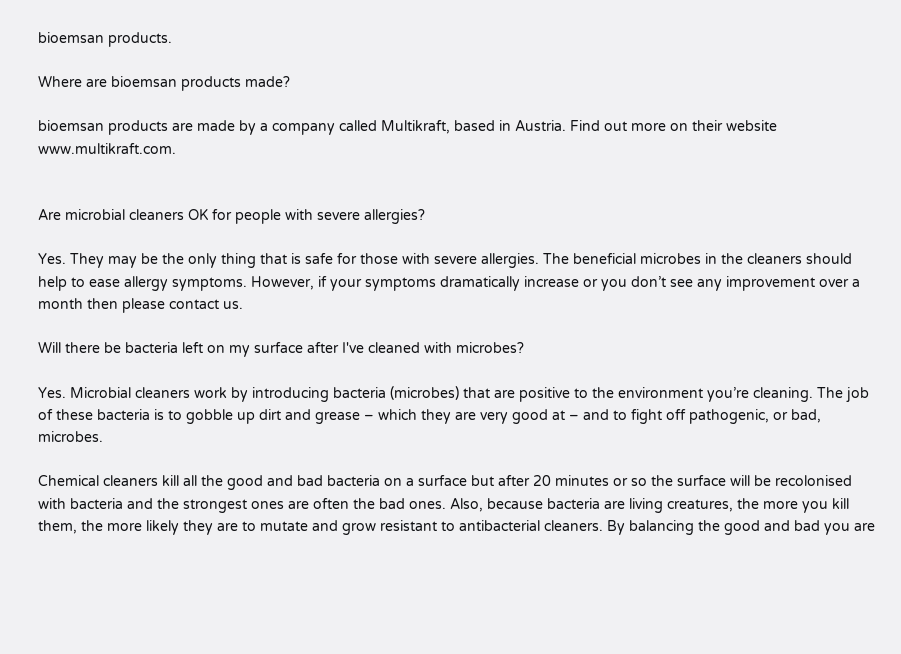bioemsan products.

Where are bioemsan products made?

bioemsan products are made by a company called Multikraft, based in Austria. Find out more on their website www.multikraft.com.


Are microbial cleaners OK for people with severe allergies?

Yes. They may be the only thing that is safe for those with severe allergies. The beneficial microbes in the cleaners should help to ease allergy symptoms. However, if your symptoms dramatically increase or you don’t see any improvement over a month then please contact us.

Will there be bacteria left on my surface after I've cleaned with microbes?

Yes. Microbial cleaners work by introducing bacteria (microbes) that are positive to the environment you’re cleaning. The job of these bacteria is to gobble up dirt and grease – which they are very good at – and to fight off pathogenic, or bad, microbes.

Chemical cleaners kill all the good and bad bacteria on a surface but after 20 minutes or so the surface will be recolonised with bacteria and the strongest ones are often the bad ones. Also, because bacteria are living creatures, the more you kill them, the more likely they are to mutate and grow resistant to antibacterial cleaners. By balancing the good and bad you are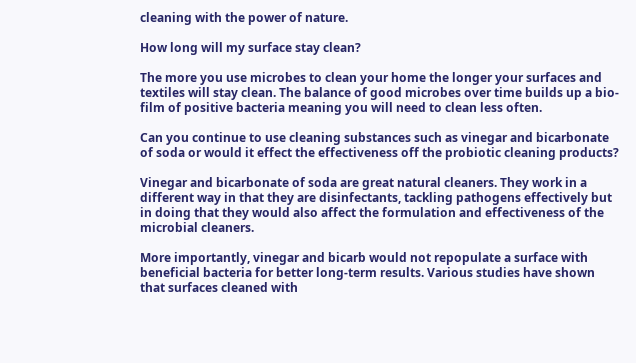cleaning with the power of nature.

How long will my surface stay clean?

The more you use microbes to clean your home the longer your surfaces and textiles will stay clean. The balance of good microbes over time builds up a bio-film of positive bacteria meaning you will need to clean less often.

Can you continue to use cleaning substances such as vinegar and bicarbonate of soda or would it effect the effectiveness off the probiotic cleaning products?

Vinegar and bicarbonate of soda are great natural cleaners. They work in a different way in that they are disinfectants, tackling pathogens effectively but in doing that they would also affect the formulation and effectiveness of the microbial cleaners.

More importantly, vinegar and bicarb would not repopulate a surface with beneficial bacteria for better long-term results. Various studies have shown that surfaces cleaned with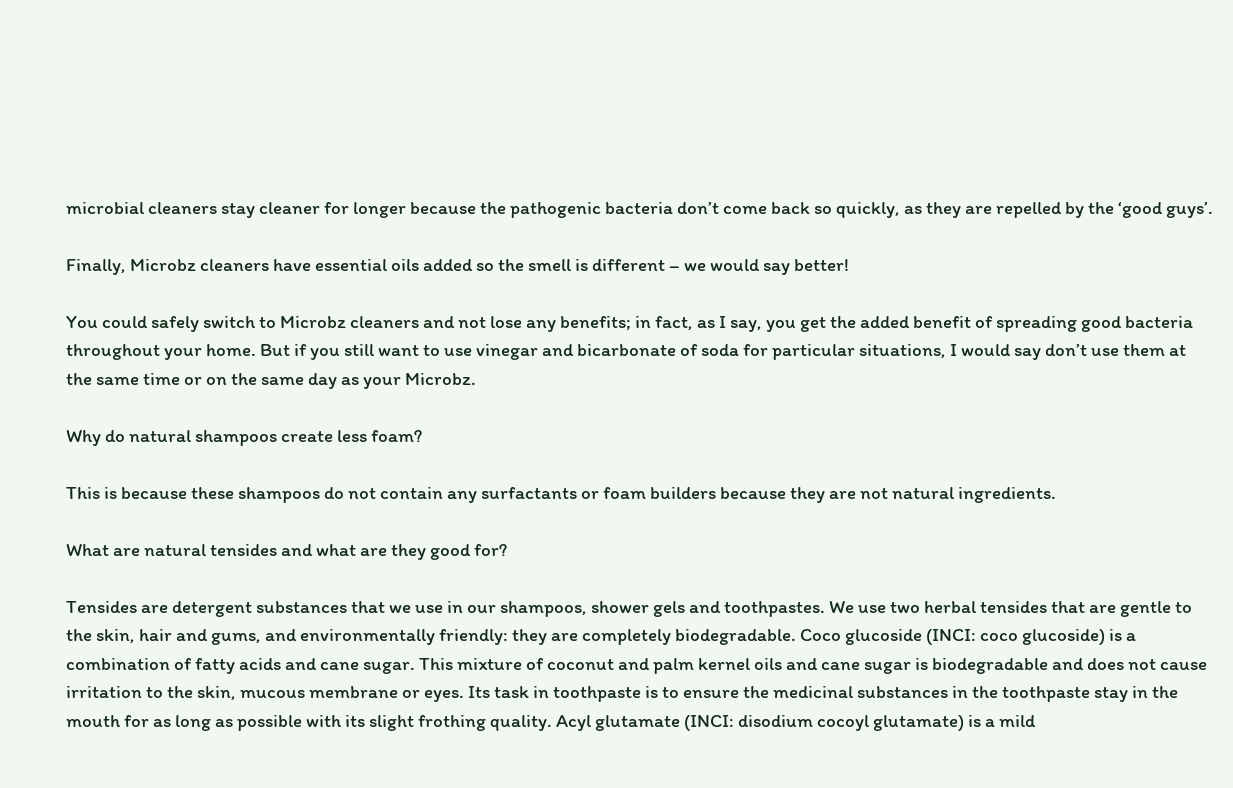microbial cleaners stay cleaner for longer because the pathogenic bacteria don’t come back so quickly, as they are repelled by the ‘good guys’.

Finally, Microbz cleaners have essential oils added so the smell is different – we would say better!

You could safely switch to Microbz cleaners and not lose any benefits; in fact, as I say, you get the added benefit of spreading good bacteria throughout your home. But if you still want to use vinegar and bicarbonate of soda for particular situations, I would say don’t use them at the same time or on the same day as your Microbz.

Why do natural shampoos create less foam?

This is because these shampoos do not contain any surfactants or foam builders because they are not natural ingredients.

What are natural tensides and what are they good for?

Tensides are detergent substances that we use in our shampoos, shower gels and toothpastes. We use two herbal tensides that are gentle to the skin, hair and gums, and environmentally friendly: they are completely biodegradable. Coco glucoside (INCI: coco glucoside) is a combination of fatty acids and cane sugar. This mixture of coconut and palm kernel oils and cane sugar is biodegradable and does not cause irritation to the skin, mucous membrane or eyes. Its task in toothpaste is to ensure the medicinal substances in the toothpaste stay in the mouth for as long as possible with its slight frothing quality. Acyl glutamate (INCI: disodium cocoyl glutamate) is a mild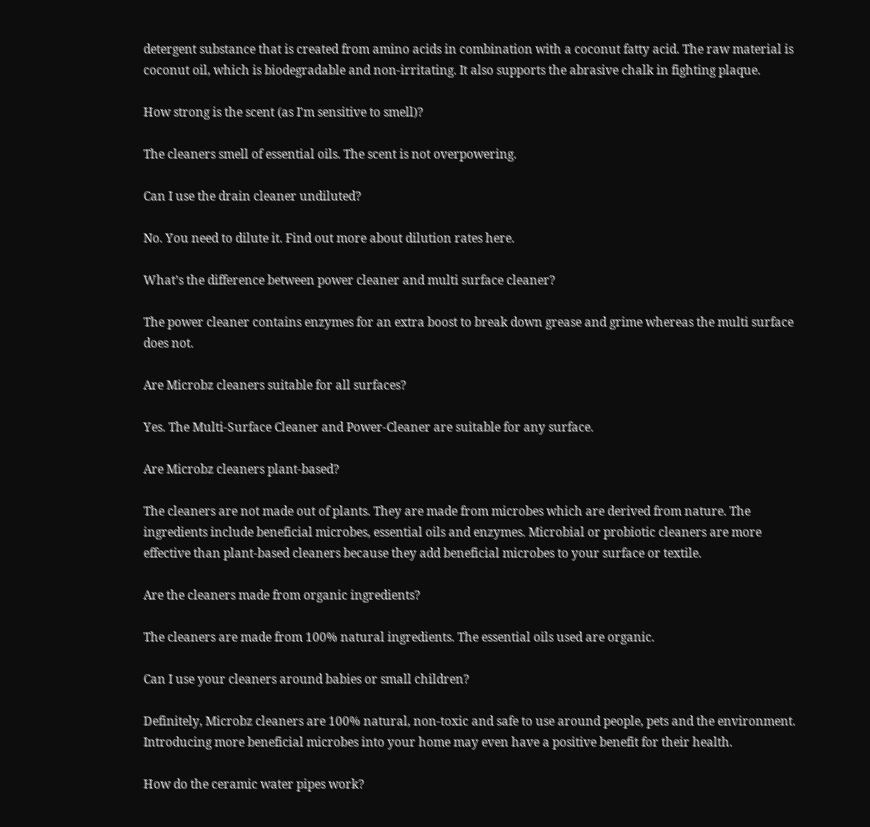detergent substance that is created from amino acids in combination with a coconut fatty acid. The raw material is coconut oil, which is biodegradable and non-irritating. It also supports the abrasive chalk in fighting plaque.

How strong is the scent (as I'm sensitive to smell)?

The cleaners smell of essential oils. The scent is not overpowering.

Can I use the drain cleaner undiluted?

No. You need to dilute it. Find out more about dilution rates here.

What’s the difference between power cleaner and multi surface cleaner?

The power cleaner contains enzymes for an extra boost to break down grease and grime whereas the multi surface does not.

Are Microbz cleaners suitable for all surfaces?

Yes. The Multi-Surface Cleaner and Power-Cleaner are suitable for any surface.

Are Microbz cleaners plant-based?

The cleaners are not made out of plants. They are made from microbes which are derived from nature. The ingredients include beneficial microbes, essential oils and enzymes. Microbial or probiotic cleaners are more effective than plant-based cleaners because they add beneficial microbes to your surface or textile.

Are the cleaners made from organic ingredients?

The cleaners are made from 100% natural ingredients. The essential oils used are organic.

Can I use your cleaners around babies or small children?

Definitely, Microbz cleaners are 100% natural, non-toxic and safe to use around people, pets and the environment. Introducing more beneficial microbes into your home may even have a positive benefit for their health.

How do the ceramic water pipes work?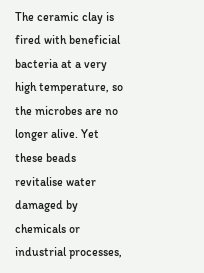The ceramic clay is fired with beneficial bacteria at a very high temperature, so the microbes are no longer alive. Yet these beads revitalise water damaged by chemicals or industrial processes,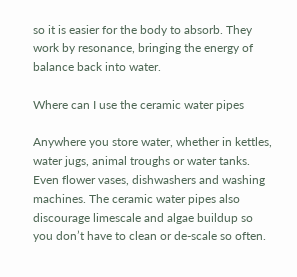so it is easier for the body to absorb. They work by resonance, bringing the energy of balance back into water.

Where can I use the ceramic water pipes

Anywhere you store water, whether in kettles, water jugs, animal troughs or water tanks. Even flower vases, dishwashers and washing machines. The ceramic water pipes also discourage limescale and algae buildup so you don’t have to clean or de-scale so often.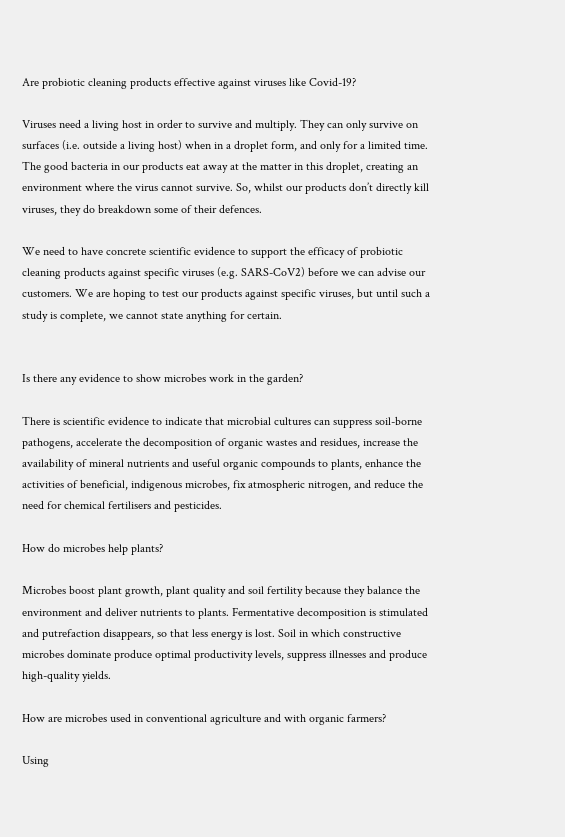Are probiotic cleaning products effective against viruses like Covid-19?

Viruses need a living host in order to survive and multiply. They can only survive on surfaces (i.e. outside a living host) when in a droplet form, and only for a limited time. The good bacteria in our products eat away at the matter in this droplet, creating an environment where the virus cannot survive. So, whilst our products don’t directly kill viruses, they do breakdown some of their defences.

We need to have concrete scientific evidence to support the efficacy of probiotic cleaning products against specific viruses (e.g. SARS-CoV2) before we can advise our customers. We are hoping to test our products against specific viruses, but until such a study is complete, we cannot state anything for certain.


Is there any evidence to show microbes work in the garden?

There is scientific evidence to indicate that microbial cultures can suppress soil-borne pathogens, accelerate the decomposition of organic wastes and residues, increase the availability of mineral nutrients and useful organic compounds to plants, enhance the activities of beneficial, indigenous microbes, fix atmospheric nitrogen, and reduce the need for chemical fertilisers and pesticides.

How do microbes help plants?

Microbes boost plant growth, plant quality and soil fertility because they balance the environment and deliver nutrients to plants. Fermentative decomposition is stimulated and putrefaction disappears, so that less energy is lost. Soil in which constructive microbes dominate produce optimal productivity levels, suppress illnesses and produce high-quality yields.

How are microbes used in conventional agriculture and with organic farmers?

Using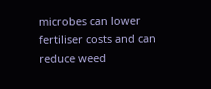microbes can lower fertiliser costs and can reduce weed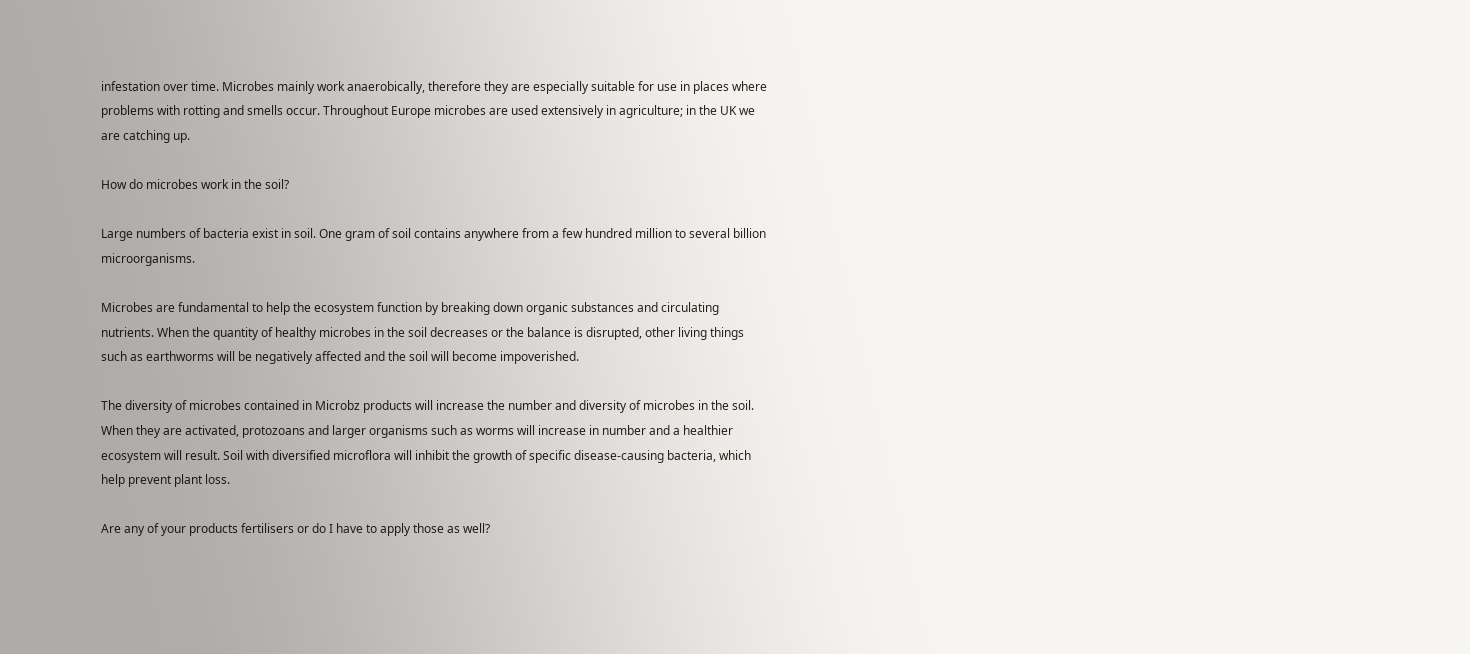infestation over time. Microbes mainly work anaerobically, therefore they are especially suitable for use in places where problems with rotting and smells occur. Throughout Europe microbes are used extensively in agriculture; in the UK we are catching up.

How do microbes work in the soil?

Large numbers of bacteria exist in soil. One gram of soil contains anywhere from a few hundred million to several billion microorganisms.

Microbes are fundamental to help the ecosystem function by breaking down organic substances and circulating nutrients. When the quantity of healthy microbes in the soil decreases or the balance is disrupted, other living things such as earthworms will be negatively affected and the soil will become impoverished.

The diversity of microbes contained in Microbz products will increase the number and diversity of microbes in the soil. When they are activated, protozoans and larger organisms such as worms will increase in number and a healthier ecosystem will result. Soil with diversified microflora will inhibit the growth of specific disease-causing bacteria, which help prevent plant loss.

Are any of your products fertilisers or do I have to apply those as well?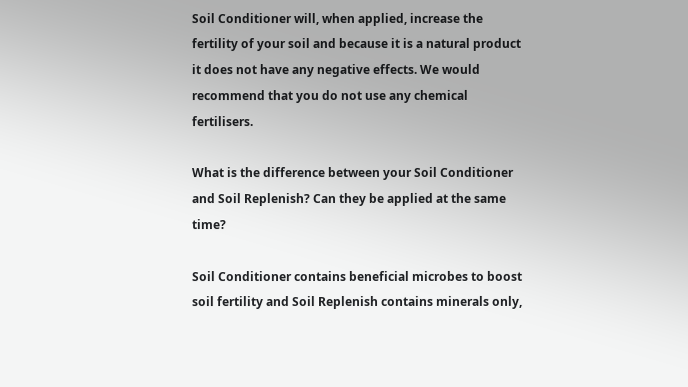Soil Conditioner will, when applied, increase the fertility of your soil and because it is a natural product it does not have any negative effects. We would recommend that you do not use any chemical fertilisers.

What is the difference between your Soil Conditioner and Soil Replenish? Can they be applied at the same time?

Soil Conditioner contains beneficial microbes to boost soil fertility and Soil Replenish contains minerals only,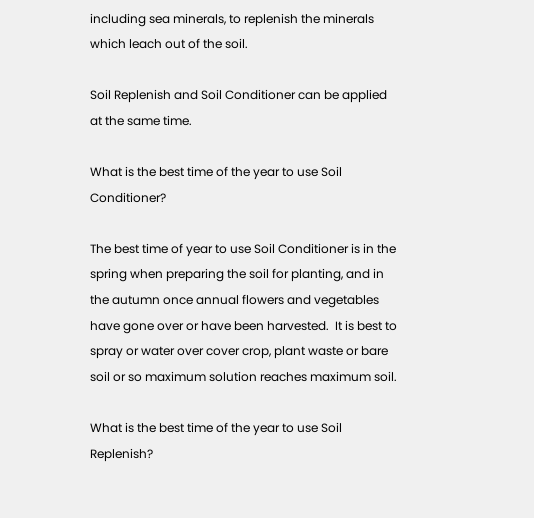including sea minerals, to replenish the minerals which leach out of the soil.

Soil Replenish and Soil Conditioner can be applied at the same time.

What is the best time of the year to use Soil Conditioner?

The best time of year to use Soil Conditioner is in the spring when preparing the soil for planting, and in the autumn once annual flowers and vegetables have gone over or have been harvested.  It is best to spray or water over cover crop, plant waste or bare soil or so maximum solution reaches maximum soil.

What is the best time of the year to use Soil Replenish?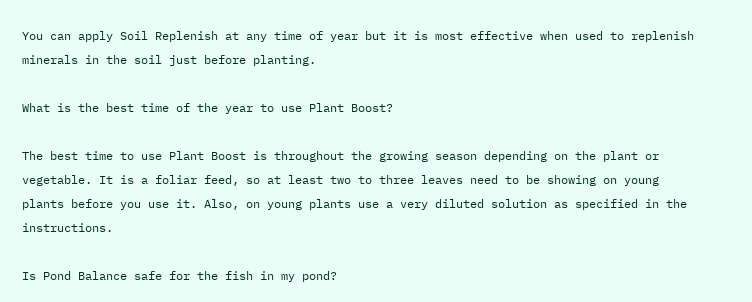You can apply Soil Replenish at any time of year but it is most effective when used to replenish minerals in the soil just before planting.

What is the best time of the year to use Plant Boost?

The best time to use Plant Boost is throughout the growing season depending on the plant or vegetable. It is a foliar feed, so at least two to three leaves need to be showing on young plants before you use it. Also, on young plants use a very diluted solution as specified in the instructions.

Is Pond Balance safe for the fish in my pond?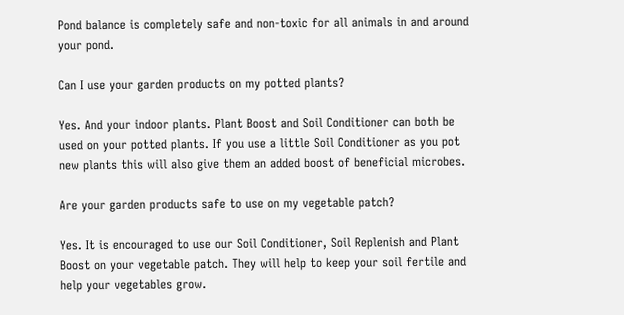Pond balance is completely safe and non-toxic for all animals in and around your pond.

Can I use your garden products on my potted plants?

Yes. And your indoor plants. Plant Boost and Soil Conditioner can both be used on your potted plants. If you use a little Soil Conditioner as you pot new plants this will also give them an added boost of beneficial microbes.

Are your garden products safe to use on my vegetable patch?

Yes. It is encouraged to use our Soil Conditioner, Soil Replenish and Plant Boost on your vegetable patch. They will help to keep your soil fertile and help your vegetables grow.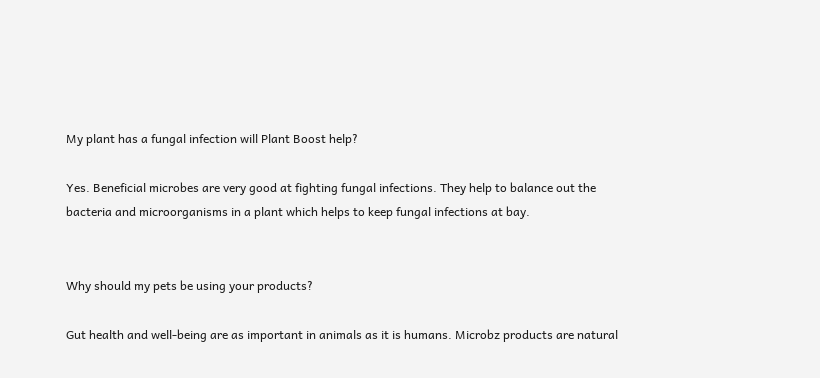My plant has a fungal infection will Plant Boost help?

Yes. Beneficial microbes are very good at fighting fungal infections. They help to balance out the bacteria and microorganisms in a plant which helps to keep fungal infections at bay.


Why should my pets be using your products?

Gut health and well-being are as important in animals as it is humans. Microbz products are natural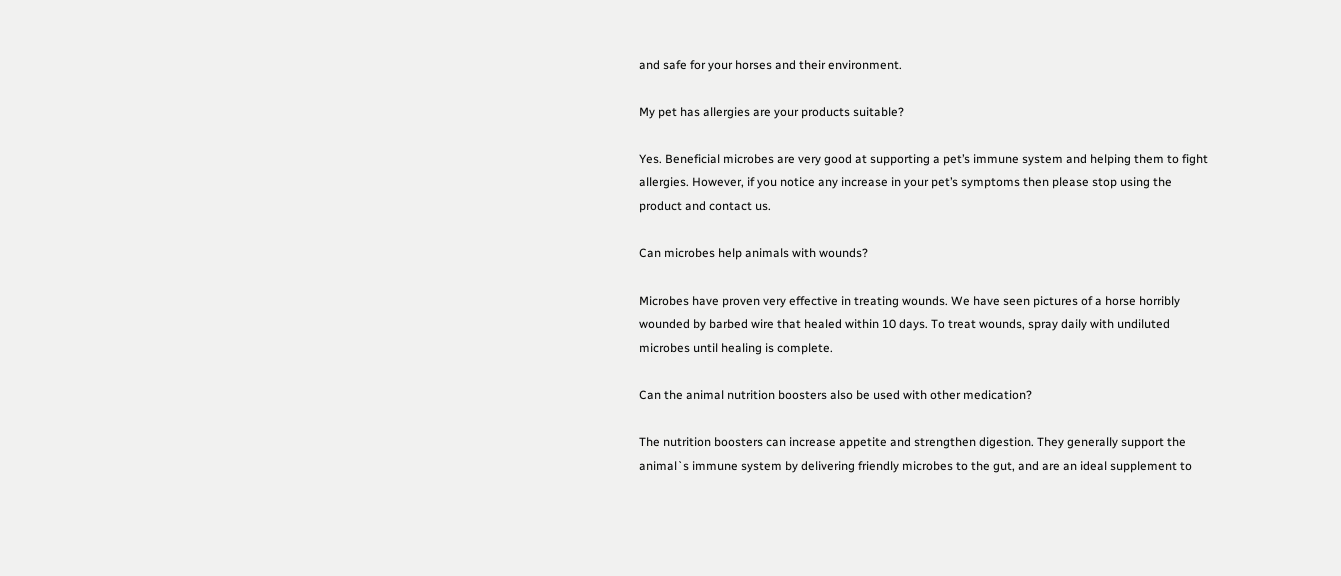and safe for your horses and their environment.

My pet has allergies are your products suitable?

Yes. Beneficial microbes are very good at supporting a pet’s immune system and helping them to fight allergies. However, if you notice any increase in your pet’s symptoms then please stop using the product and contact us.

Can microbes help animals with wounds?

Microbes have proven very effective in treating wounds. We have seen pictures of a horse horribly wounded by barbed wire that healed within 10 days. To treat wounds, spray daily with undiluted microbes until healing is complete.

Can the animal nutrition boosters also be used with other medication?

The nutrition boosters can increase appetite and strengthen digestion. They generally support the animal`s immune system by delivering friendly microbes to the gut, and are an ideal supplement to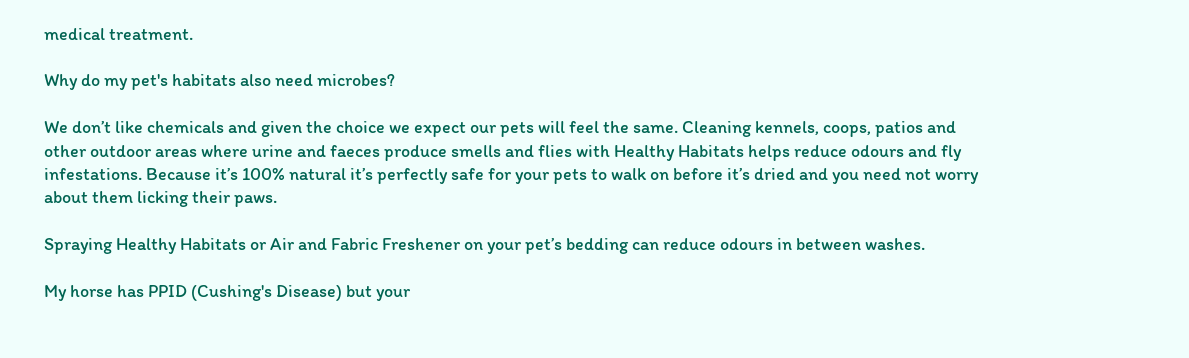medical treatment.

Why do my pet's habitats also need microbes?

We don’t like chemicals and given the choice we expect our pets will feel the same. Cleaning kennels, coops, patios and other outdoor areas where urine and faeces produce smells and flies with Healthy Habitats helps reduce odours and fly infestations. Because it’s 100% natural it’s perfectly safe for your pets to walk on before it’s dried and you need not worry about them licking their paws.

Spraying Healthy Habitats or Air and Fabric Freshener on your pet’s bedding can reduce odours in between washes.

My horse has PPID (Cushing's Disease) but your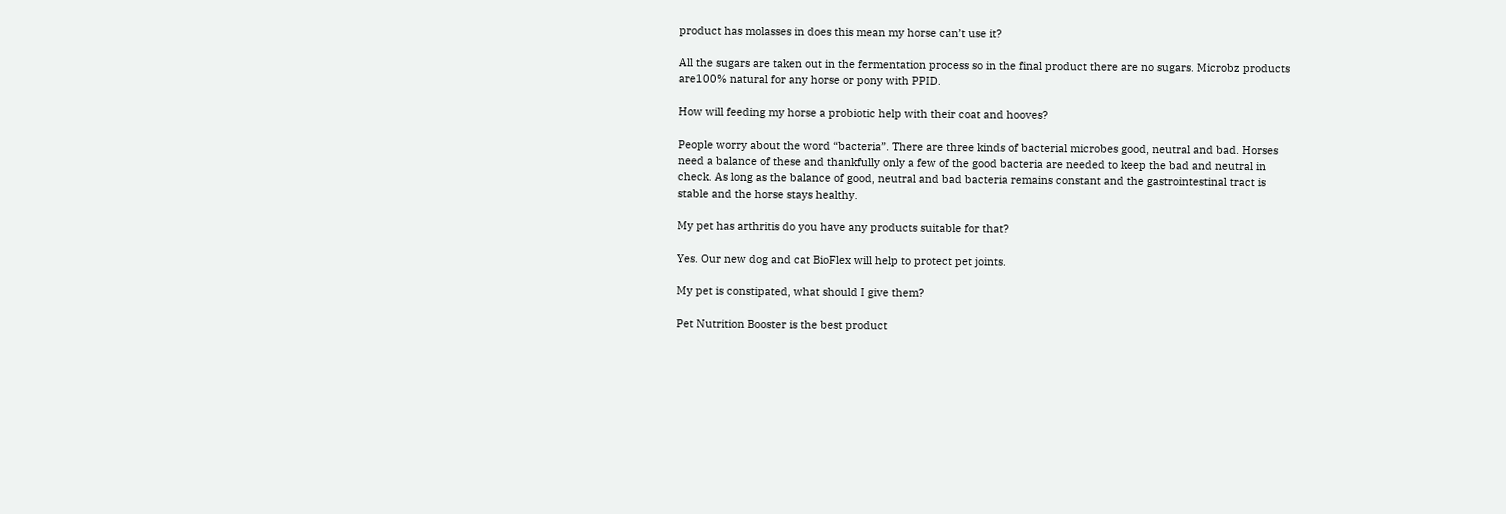product has molasses in does this mean my horse can’t use it?

All the sugars are taken out in the fermentation process so in the final product there are no sugars. Microbz products are100% natural for any horse or pony with PPID.

How will feeding my horse a probiotic help with their coat and hooves?

People worry about the word “bacteria”. There are three kinds of bacterial microbes good, neutral and bad. Horses need a balance of these and thankfully only a few of the good bacteria are needed to keep the bad and neutral in check. As long as the balance of good, neutral and bad bacteria remains constant and the gastrointestinal tract is stable and the horse stays healthy.

My pet has arthritis do you have any products suitable for that?

Yes. Our new dog and cat BioFlex will help to protect pet joints.

My pet is constipated, what should I give them?

Pet Nutrition Booster is the best product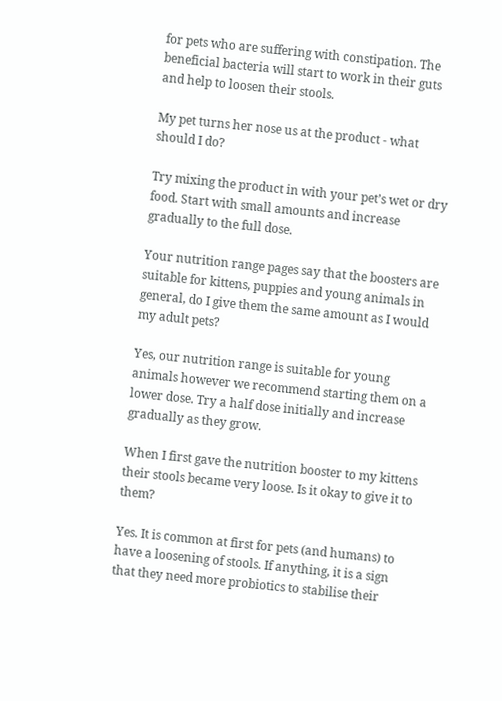for pets who are suffering with constipation. The beneficial bacteria will start to work in their guts and help to loosen their stools.

My pet turns her nose us at the product - what should I do?

Try mixing the product in with your pet’s wet or dry food. Start with small amounts and increase gradually to the full dose.

Your nutrition range pages say that the boosters are suitable for kittens, puppies and young animals in general, do I give them the same amount as I would my adult pets?

Yes, our nutrition range is suitable for young animals however we recommend starting them on a lower dose. Try a half dose initially and increase gradually as they grow.

When I first gave the nutrition booster to my kittens their stools became very loose. Is it okay to give it to them?

Yes. It is common at first for pets (and humans) to have a loosening of stools. If anything, it is a sign that they need more probiotics to stabilise their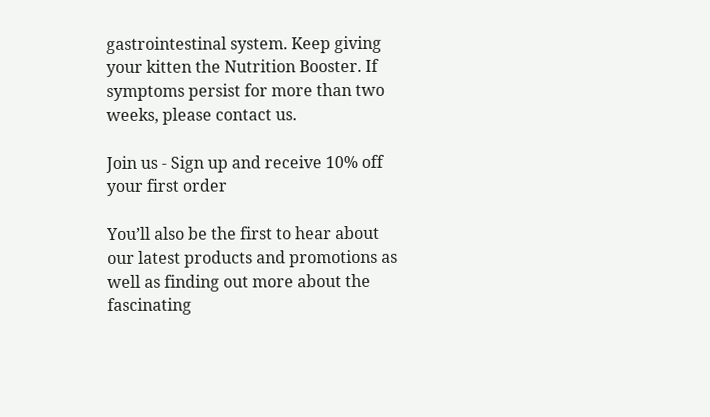gastrointestinal system. Keep giving your kitten the Nutrition Booster. If symptoms persist for more than two weeks, please contact us.

Join us - Sign up and receive 10% off your first order

You’ll also be the first to hear about our latest products and promotions as well as finding out more about the fascinating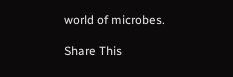world of microbes.

Share This